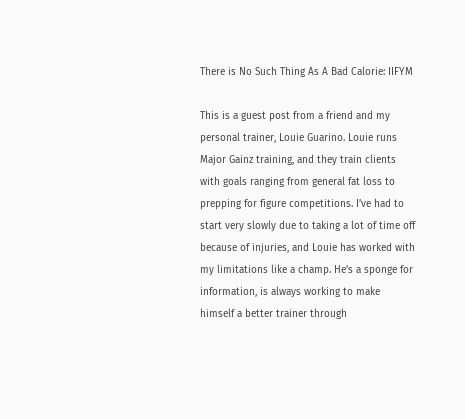There is No Such Thing As A Bad Calorie: IIFYM

This is a guest post from a friend and my personal trainer, Louie Guarino. Louie runs Major Gainz training, and they train clients with goals ranging from general fat loss to prepping for figure competitions. I’ve had to start very slowly due to taking a lot of time off because of injuries, and Louie has worked with my limitations like a champ. He’s a sponge for information, is always working to make himself a better trainer through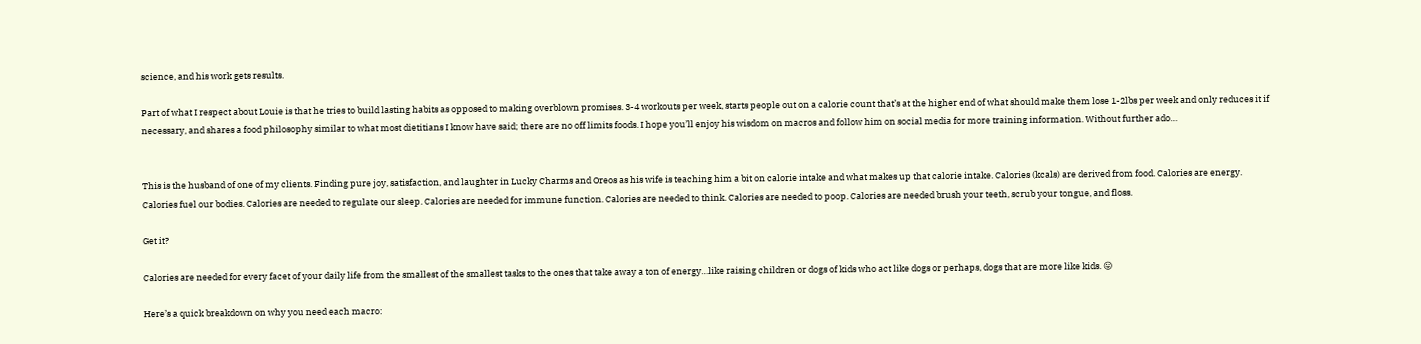science, and his work gets results.

Part of what I respect about Louie is that he tries to build lasting habits as opposed to making overblown promises. 3-4 workouts per week, starts people out on a calorie count that’s at the higher end of what should make them lose 1-2lbs per week and only reduces it if necessary, and shares a food philosophy similar to what most dietitians I know have said; there are no off limits foods. I hope you’ll enjoy his wisdom on macros and follow him on social media for more training information. Without further ado…


This is the husband of one of my clients. Finding pure joy, satisfaction, and laughter in Lucky Charms and Oreos as his wife is teaching him a bit on calorie intake and what makes up that calorie intake. Calories (kcals) are derived from food. Calories are energy. Calories fuel our bodies. Calories are needed to regulate our sleep. Calories are needed for immune function. Calories are needed to think. Calories are needed to poop. Calories are needed brush your teeth, scrub your tongue, and floss.

Get it?

Calories are needed for every facet of your daily life from the smallest of the smallest tasks to the ones that take away a ton of energy…like raising children or dogs of kids who act like dogs or perhaps, dogs that are more like kids. 😛

Here’s a quick breakdown on why you need each macro: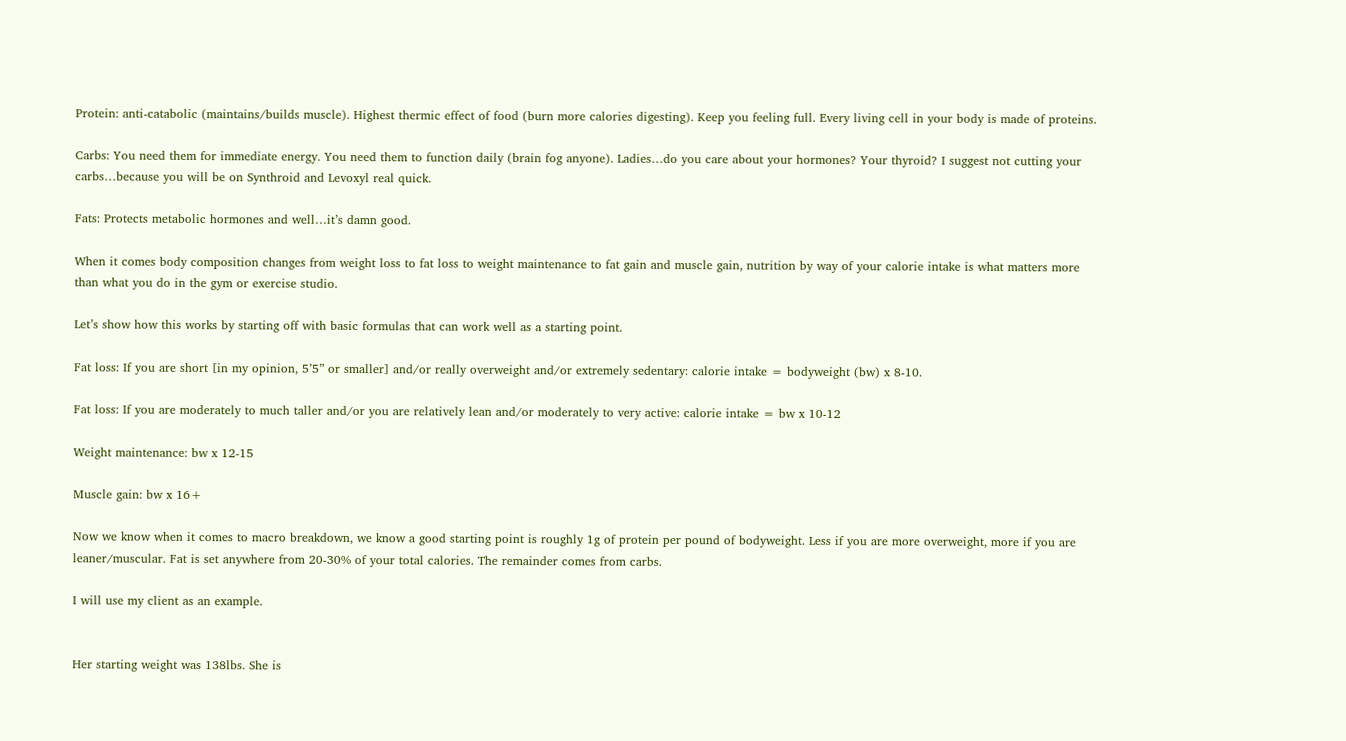Protein: anti-catabolic (maintains/builds muscle). Highest thermic effect of food (burn more calories digesting). Keep you feeling full. Every living cell in your body is made of proteins.

Carbs: You need them for immediate energy. You need them to function daily (brain fog anyone). Ladies…do you care about your hormones? Your thyroid? I suggest not cutting your carbs…because you will be on Synthroid and Levoxyl real quick.

Fats: Protects metabolic hormones and well…it’s damn good.

When it comes body composition changes from weight loss to fat loss to weight maintenance to fat gain and muscle gain, nutrition by way of your calorie intake is what matters more than what you do in the gym or exercise studio.

Let’s show how this works by starting off with basic formulas that can work well as a starting point.

Fat loss: If you are short [in my opinion, 5’5” or smaller] and/or really overweight and/or extremely sedentary: calorie intake = bodyweight (bw) x 8-10.

Fat loss: If you are moderately to much taller and/or you are relatively lean and/or moderately to very active: calorie intake = bw x 10-12

Weight maintenance: bw x 12-15

Muscle gain: bw x 16+

Now we know when it comes to macro breakdown, we know a good starting point is roughly 1g of protein per pound of bodyweight. Less if you are more overweight, more if you are leaner/muscular. Fat is set anywhere from 20-30% of your total calories. The remainder comes from carbs.

I will use my client as an example.


Her starting weight was 138lbs. She is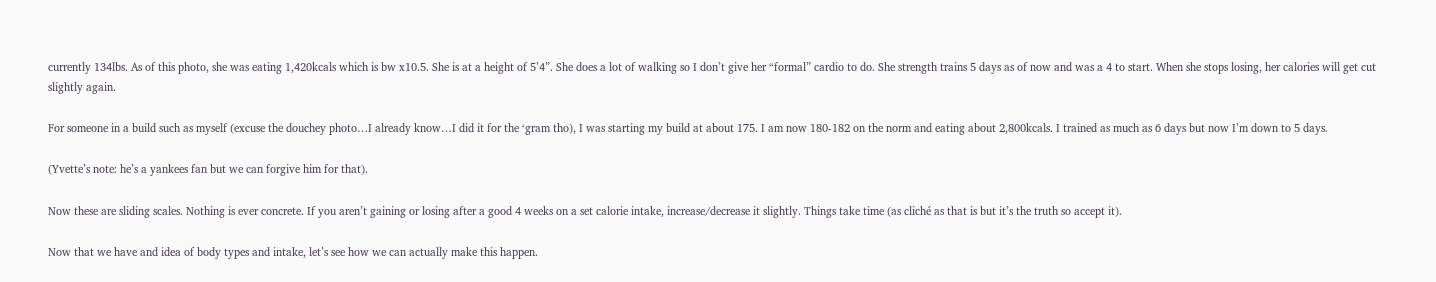currently 134lbs. As of this photo, she was eating 1,420kcals which is bw x10.5. She is at a height of 5’4”. She does a lot of walking so I don’t give her “formal” cardio to do. She strength trains 5 days as of now and was a 4 to start. When she stops losing, her calories will get cut slightly again.

For someone in a build such as myself (excuse the douchey photo…I already know…I did it for the ‘gram tho), I was starting my build at about 175. I am now 180-182 on the norm and eating about 2,800kcals. I trained as much as 6 days but now I’m down to 5 days.

(Yvette’s note: he’s a yankees fan but we can forgive him for that).

Now these are sliding scales. Nothing is ever concrete. If you aren’t gaining or losing after a good 4 weeks on a set calorie intake, increase/decrease it slightly. Things take time (as cliché as that is but it’s the truth so accept it).

Now that we have and idea of body types and intake, let’s see how we can actually make this happen.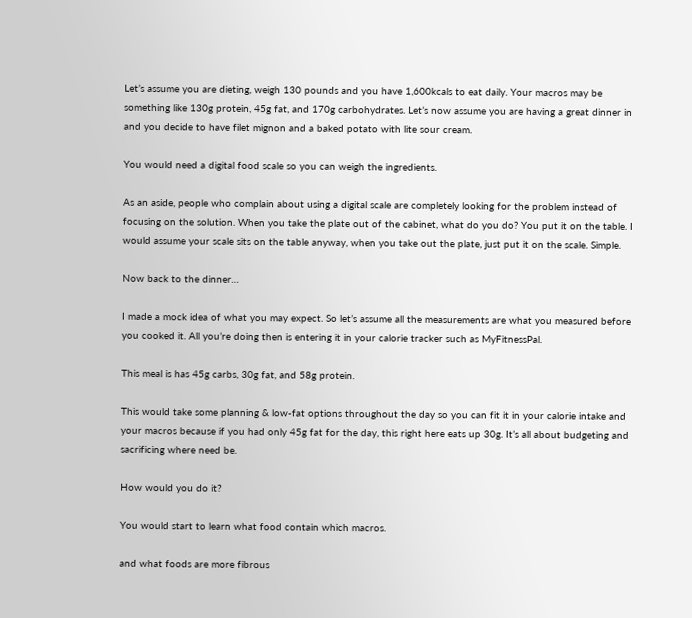Let’s assume you are dieting, weigh 130 pounds and you have 1,600kcals to eat daily. Your macros may be something like 130g protein, 45g fat, and 170g carbohydrates. Let’s now assume you are having a great dinner in and you decide to have filet mignon and a baked potato with lite sour cream.

You would need a digital food scale so you can weigh the ingredients.

As an aside, people who complain about using a digital scale are completely looking for the problem instead of focusing on the solution. When you take the plate out of the cabinet, what do you do? You put it on the table. I would assume your scale sits on the table anyway, when you take out the plate, just put it on the scale. Simple.

Now back to the dinner…

I made a mock idea of what you may expect. So let’s assume all the measurements are what you measured before you cooked it. All you’re doing then is entering it in your calorie tracker such as MyFitnessPal.

This meal is has 45g carbs, 30g fat, and 58g protein.

This would take some planning & low-fat options throughout the day so you can fit it in your calorie intake and your macros because if you had only 45g fat for the day, this right here eats up 30g. It’s all about budgeting and sacrificing where need be.

How would you do it?

You would start to learn what food contain which macros.

and what foods are more fibrous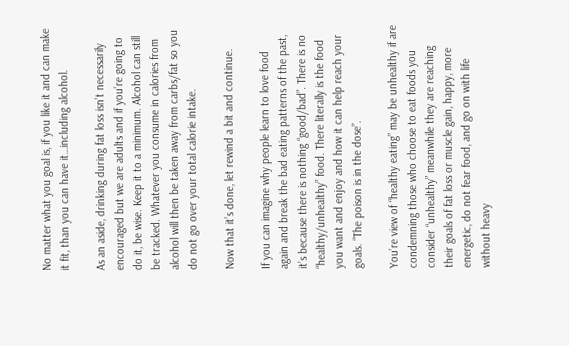No matter what you goal is, if you like it and can make it fit, than you can have it…including alcohol.

As an aside, drinking during fat loss isn’t necessarily encouraged but we are adults and if you’re going to do it, be wise. Keep it to a minimum. Alcohol can still be tracked. Whatever you consume in calories from alcohol will then be taken away from carbs/fat so you do not go over your total calorie intake.

Now that it’s done, let rewind a bit and continue.

If you can imagine why people learn to love food again and break the bad eating patterns of the past, it’s because there is nothing “good/bad”. There is no “healthy/unhealthy” food. There literally is the food you want and enjoy and how it can help reach your goals. “The poison is in the dose”.

You’re view of “healthy eating” may be unhealthy if are condemning those who choose to eat foods you consider “unhealthy” meanwhile they are reaching their goals of fat loss or muscle gain, happy, more energetic, do not fear food, and go on with life without heavy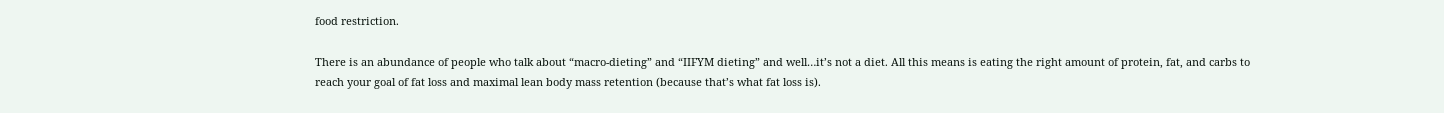food restriction.

There is an abundance of people who talk about “macro-dieting” and “IIFYM dieting” and well…it’s not a diet. All this means is eating the right amount of protein, fat, and carbs to reach your goal of fat loss and maximal lean body mass retention (because that’s what fat loss is).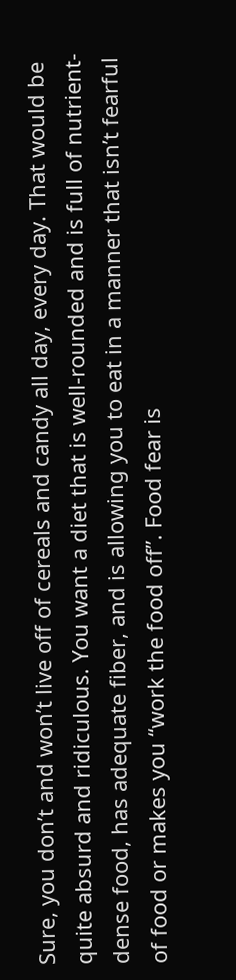Sure, you don’t and won’t live off of cereals and candy all day, every day. That would be quite absurd and ridiculous. You want a diet that is well-rounded and is full of nutrient-dense food, has adequate fiber, and is allowing you to eat in a manner that isn’t fearful of food or makes you “work the food off”. Food fear is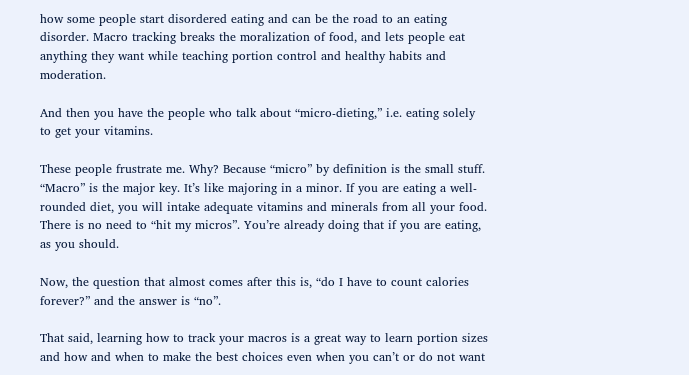how some people start disordered eating and can be the road to an eating disorder. Macro tracking breaks the moralization of food, and lets people eat anything they want while teaching portion control and healthy habits and moderation.

And then you have the people who talk about “micro-dieting,” i.e. eating solely to get your vitamins.

These people frustrate me. Why? Because “micro” by definition is the small stuff. “Macro” is the major key. It’s like majoring in a minor. If you are eating a well-rounded diet, you will intake adequate vitamins and minerals from all your food. There is no need to “hit my micros”. You’re already doing that if you are eating, as you should.

Now, the question that almost comes after this is, “do I have to count calories forever?” and the answer is “no”.

That said, learning how to track your macros is a great way to learn portion sizes and how and when to make the best choices even when you can’t or do not want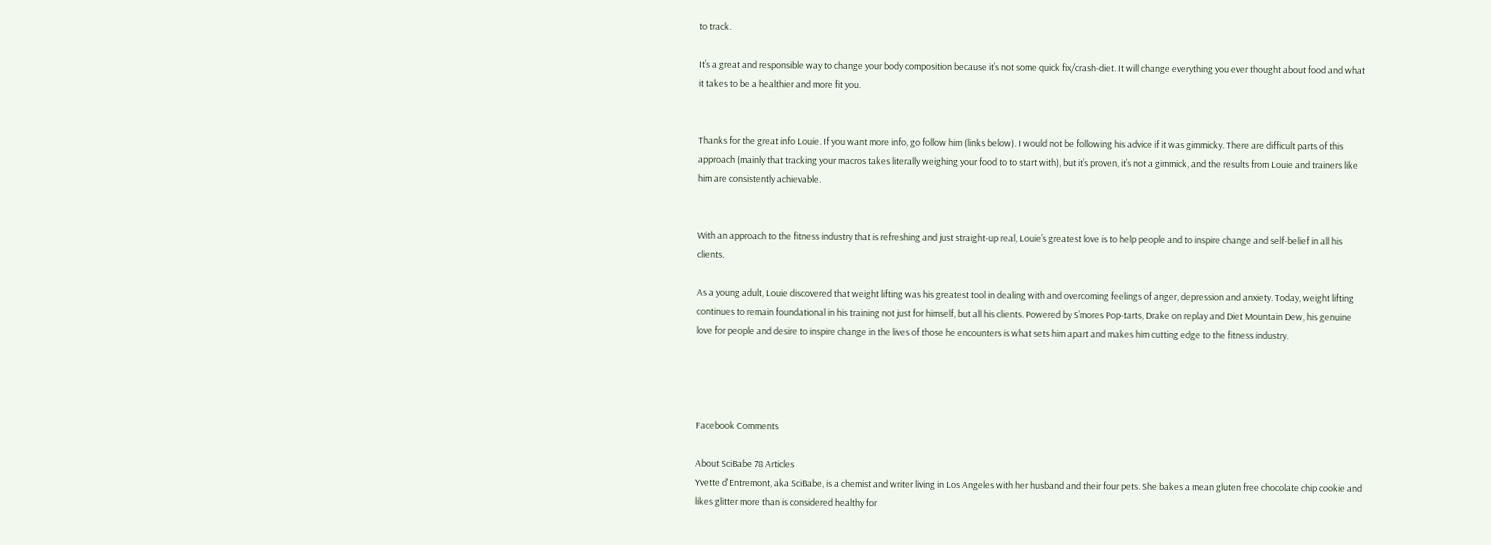to track.

It’s a great and responsible way to change your body composition because it’s not some quick fix/crash-diet. It will change everything you ever thought about food and what it takes to be a healthier and more fit you.


Thanks for the great info Louie. If you want more info, go follow him (links below). I would not be following his advice if it was gimmicky. There are difficult parts of this approach (mainly that tracking your macros takes literally weighing your food to to start with), but it’s proven, it’s not a gimmick, and the results from Louie and trainers like him are consistently achievable.


With an approach to the fitness industry that is refreshing and just straight-up real, Louie’s greatest love is to help people and to inspire change and self-belief in all his clients.

As a young adult, Louie discovered that weight lifting was his greatest tool in dealing with and overcoming feelings of anger, depression and anxiety. Today, weight lifting continues to remain foundational in his training not just for himself, but all his clients. Powered by S’mores Pop-tarts, Drake on replay and Diet Mountain Dew, his genuine love for people and desire to inspire change in the lives of those he encounters is what sets him apart and makes him cutting edge to the fitness industry.




Facebook Comments

About SciBabe 78 Articles
Yvette d'Entremont, aka SciBabe, is a chemist and writer living in Los Angeles with her husband and their four pets. She bakes a mean gluten free chocolate chip cookie and likes glitter more than is considered healthy for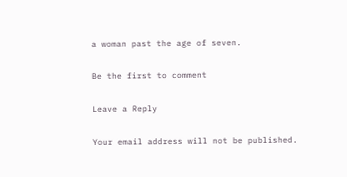a woman past the age of seven.

Be the first to comment

Leave a Reply

Your email address will not be published.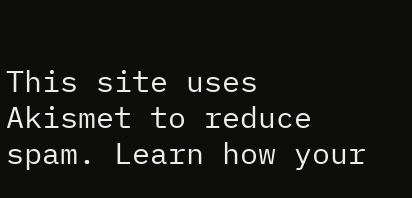This site uses Akismet to reduce spam. Learn how your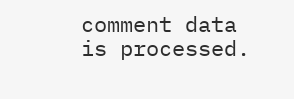comment data is processed.